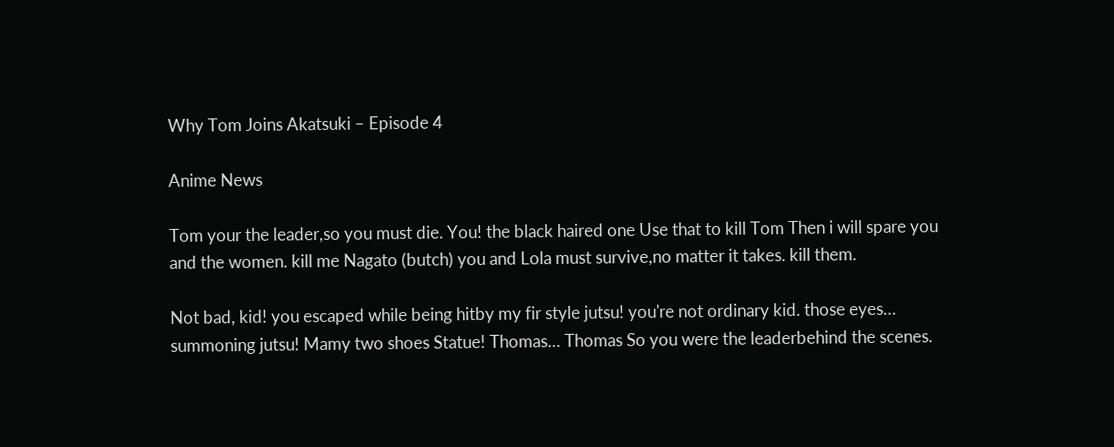Why Tom Joins Akatsuki – Episode 4

Anime News

Tom your the leader,so you must die. You! the black haired one Use that to kill Tom Then i will spare you and the women. kill me Nagato (butch) you and Lola must survive,no matter it takes. kill them.

Not bad, kid! you escaped while being hitby my fir style jutsu! you're not ordinary kid. those eyes… summoning jutsu! Mamy two shoes Statue! Thomas… Thomas So you were the leaderbehind the scenes.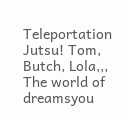Teleportation Jutsu! Tom, Butch, Lola,,, The world of dreamsyou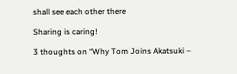shall see each other there

Sharing is caring!

3 thoughts on “Why Tom Joins Akatsuki –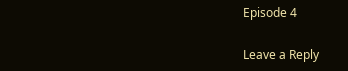Episode 4

Leave a Reply